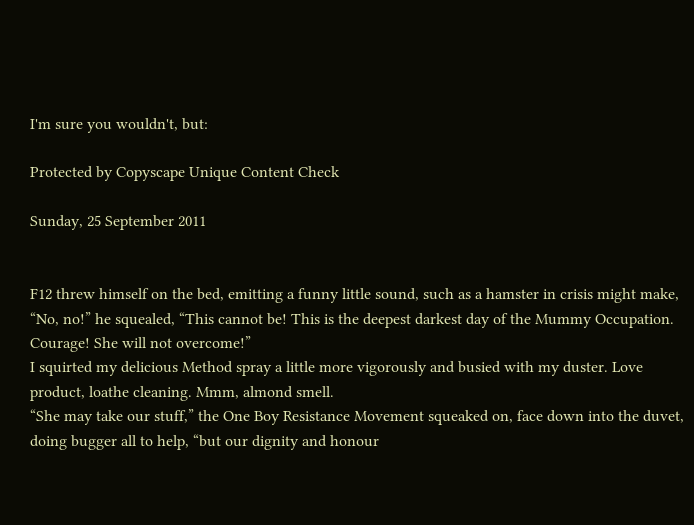I'm sure you wouldn't, but:

Protected by Copyscape Unique Content Check

Sunday, 25 September 2011


F12 threw himself on the bed, emitting a funny little sound, such as a hamster in crisis might make, “No, no!” he squealed, “This cannot be! This is the deepest darkest day of the Mummy Occupation. Courage! She will not overcome!”
I squirted my delicious Method spray a little more vigorously and busied with my duster. Love product, loathe cleaning. Mmm, almond smell.
“She may take our stuff,” the One Boy Resistance Movement squeaked on, face down into the duvet, doing bugger all to help, “but our dignity and honour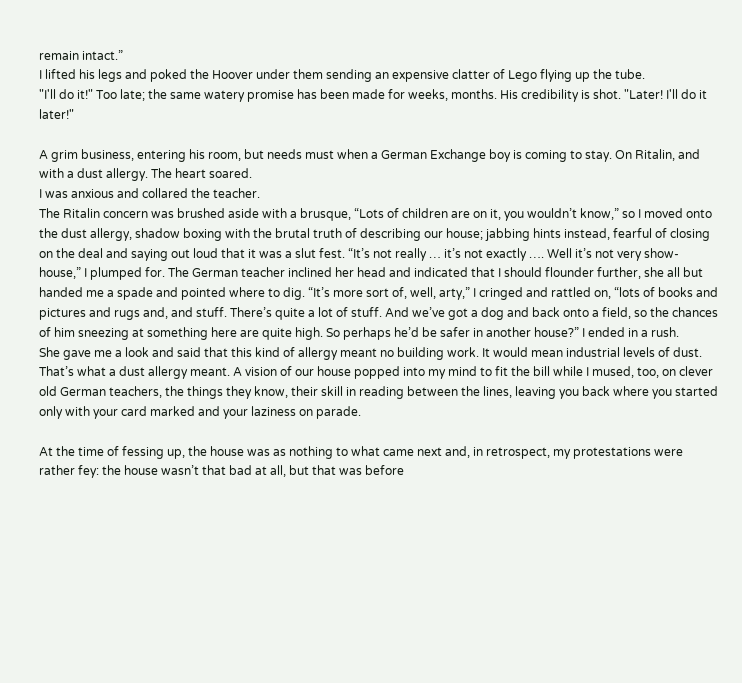remain intact.”
I lifted his legs and poked the Hoover under them sending an expensive clatter of Lego flying up the tube.
"I'll do it!" Too late; the same watery promise has been made for weeks, months. His credibility is shot. "Later! I'll do it later!"

A grim business, entering his room, but needs must when a German Exchange boy is coming to stay. On Ritalin, and with a dust allergy. The heart soared.
I was anxious and collared the teacher.
The Ritalin concern was brushed aside with a brusque, “Lots of children are on it, you wouldn’t know,” so I moved onto the dust allergy, shadow boxing with the brutal truth of describing our house; jabbing hints instead, fearful of closing on the deal and saying out loud that it was a slut fest. “It’s not really … it’s not exactly …. Well it’s not very show-house,” I plumped for. The German teacher inclined her head and indicated that I should flounder further, she all but handed me a spade and pointed where to dig. “It’s more sort of, well, arty,” I cringed and rattled on, “lots of books and pictures and rugs and, and stuff. There’s quite a lot of stuff. And we’ve got a dog and back onto a field, so the chances of him sneezing at something here are quite high. So perhaps he’d be safer in another house?” I ended in a rush.
She gave me a look and said that this kind of allergy meant no building work. It would mean industrial levels of dust. That’s what a dust allergy meant. A vision of our house popped into my mind to fit the bill while I mused, too, on clever old German teachers, the things they know, their skill in reading between the lines, leaving you back where you started only with your card marked and your laziness on parade.

At the time of fessing up, the house was as nothing to what came next and, in retrospect, my protestations were rather fey: the house wasn’t that bad at all, but that was before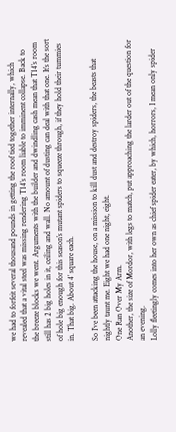we had to forfeit several thousand pounds in getting the roof tied together internally, which revealed that a vital steel was missing rendering T14’s room liable to imminent collapse. Back to the breeze blocks we went. Arguments with the builder and dwindling cash mean that T14’s room still has 2 big holes in it, ceiling and wall. No amount of dusting can deal with that one. It’s the sort of hole big enough for this season’s mutant spiders to squeeze through, if they hold their tummies in. That big. About 4’ square each.

So I’ve been attacking the house, on a mission to kill dust and destroy spiders, the beasts that nightly taunt me. Eight we had one night, eight.
One Ran Over My Arm.
Another, the size of Mordor, with legs to match, put approaching the larder out of the question for an evening.
Lolly fleetingly comes into her own as chief spider eater, by which, horrors, I mean only spider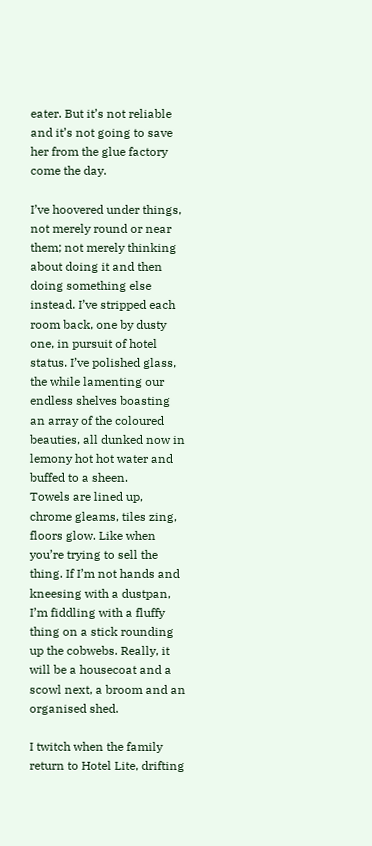eater. But it’s not reliable and it’s not going to save her from the glue factory come the day.

I’ve hoovered under things, not merely round or near them; not merely thinking about doing it and then doing something else instead. I’ve stripped each room back, one by dusty one, in pursuit of hotel status. I’ve polished glass, the while lamenting our endless shelves boasting an array of the coloured beauties, all dunked now in lemony hot hot water and buffed to a sheen.
Towels are lined up, chrome gleams, tiles zing, floors glow. Like when you’re trying to sell the thing. If I’m not hands and kneesing with a dustpan, I’m fiddling with a fluffy thing on a stick rounding up the cobwebs. Really, it will be a housecoat and a scowl next, a broom and an organised shed.

I twitch when the family return to Hotel Lite, drifting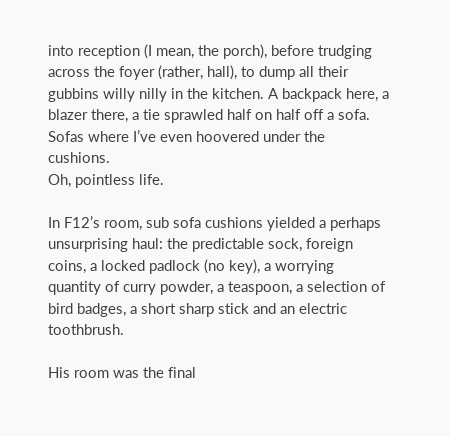into reception (I mean, the porch), before trudging across the foyer (rather, hall), to dump all their gubbins willy nilly in the kitchen. A backpack here, a blazer there, a tie sprawled half on half off a sofa. Sofas where I’ve even hoovered under the cushions.
Oh, pointless life.

In F12’s room, sub sofa cushions yielded a perhaps unsurprising haul: the predictable sock, foreign coins, a locked padlock (no key), a worrying quantity of curry powder, a teaspoon, a selection of bird badges, a short sharp stick and an electric toothbrush.

His room was the final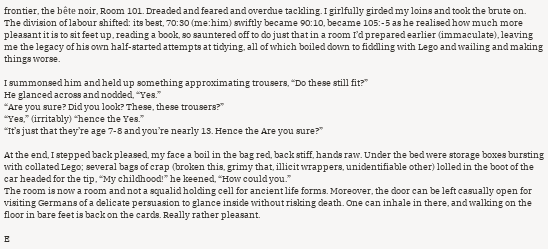frontier, the bête noir, Room 101. Dreaded and feared and overdue tackling. I girlfully girded my loins and took the brute on. The division of labour shifted: its best, 70:30 (me:him) swiftly became 90:10, became 105:-5 as he realised how much more pleasant it is to sit feet up, reading a book, so sauntered off to do just that in a room I’d prepared earlier (immaculate), leaving me the legacy of his own half-started attempts at tidying, all of which boiled down to fiddling with Lego and wailing and making things worse.

I summonsed him and held up something approximating trousers, “Do these still fit?”
He glanced across and nodded, “Yes.”
“Are you sure? Did you look? These, these trousers?”
“Yes,” (irritably) “hence the Yes.”
“It’s just that they’re age 7-8 and you’re nearly 13. Hence the Are you sure?”

At the end, I stepped back pleased, my face a boil in the bag red, back stiff, hands raw. Under the bed were storage boxes bursting with collated Lego; several bags of crap (broken this, grimy that, illicit wrappers, unidentifiable other) lolled in the boot of the car headed for the tip, “My childhood!” he keened, “How could you.”
The room is now a room and not a squalid holding cell for ancient life forms. Moreover, the door can be left casually open for visiting Germans of a delicate persuasion to glance inside without risking death. One can inhale in there, and walking on the floor in bare feet is back on the cards. Really rather pleasant.

E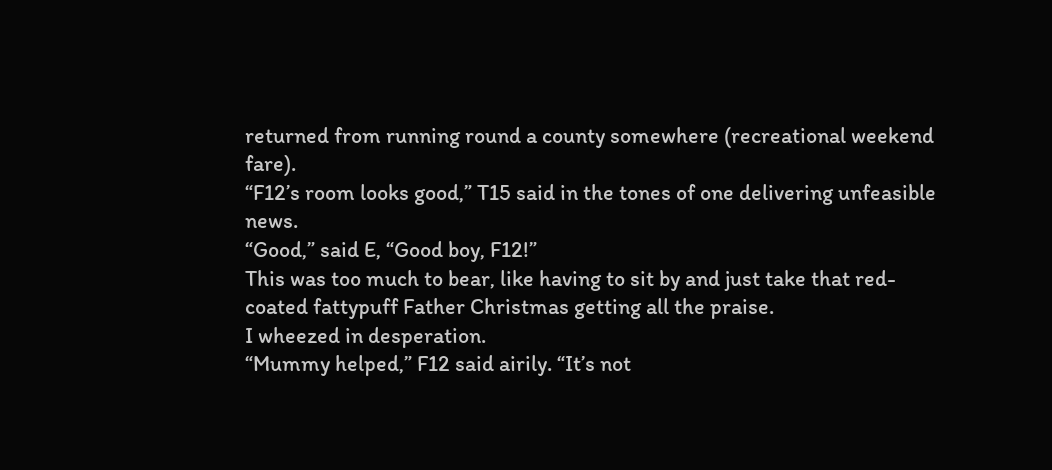returned from running round a county somewhere (recreational weekend fare).
“F12’s room looks good,” T15 said in the tones of one delivering unfeasible news.
“Good,” said E, “Good boy, F12!”
This was too much to bear, like having to sit by and just take that red-coated fattypuff Father Christmas getting all the praise.
I wheezed in desperation.
“Mummy helped,” F12 said airily. “It’s not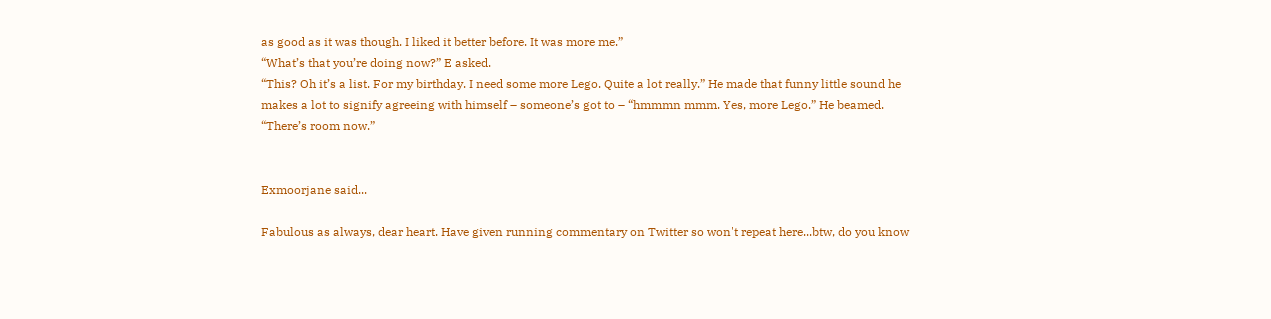as good as it was though. I liked it better before. It was more me.”
“What’s that you’re doing now?” E asked.
“This? Oh it’s a list. For my birthday. I need some more Lego. Quite a lot really.” He made that funny little sound he makes a lot to signify agreeing with himself – someone’s got to – “hmmmn mmm. Yes, more Lego.” He beamed. “There’s room now.”


Exmoorjane said...

Fabulous as always, dear heart. Have given running commentary on Twitter so won't repeat here...btw, do you know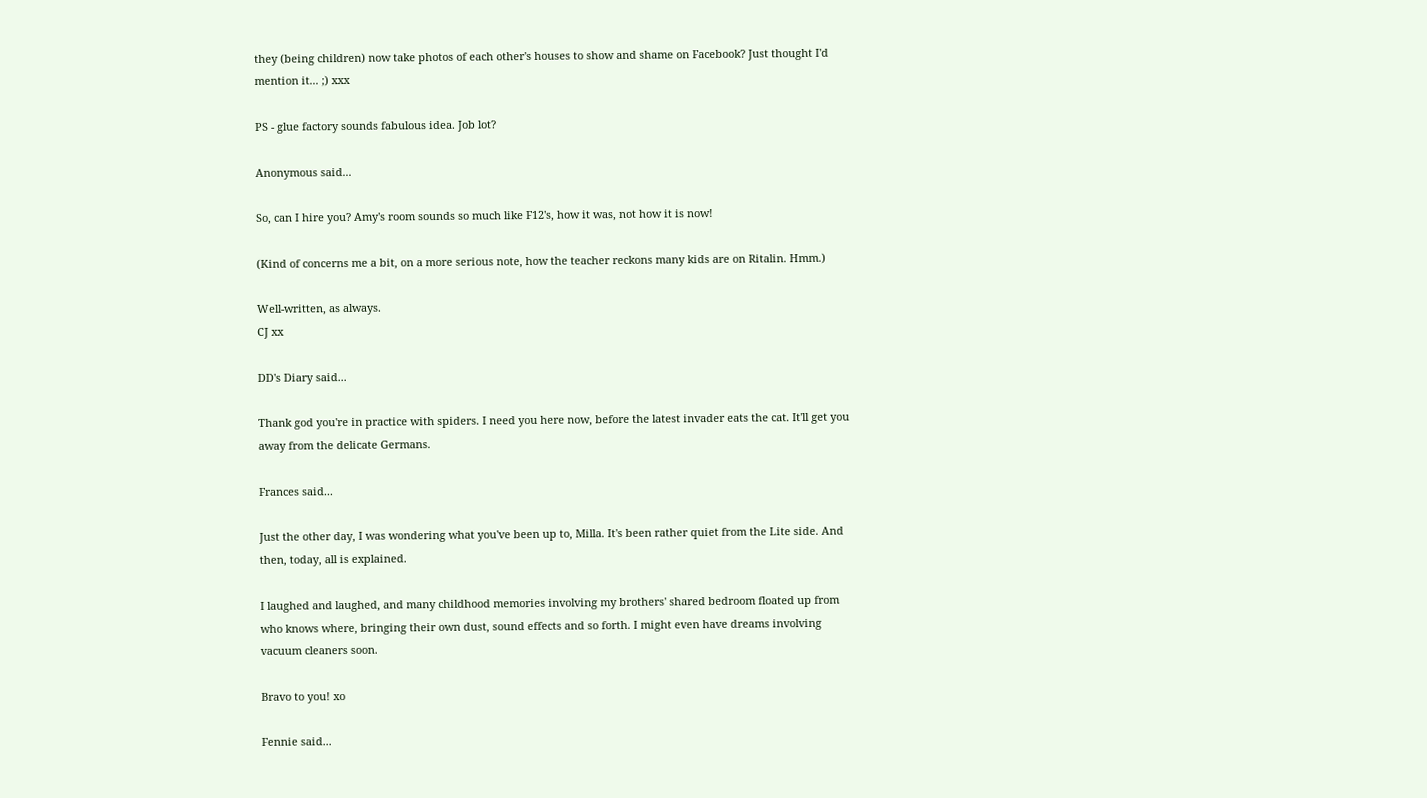they (being children) now take photos of each other's houses to show and shame on Facebook? Just thought I'd mention it... ;) xxx

PS - glue factory sounds fabulous idea. Job lot?

Anonymous said...

So, can I hire you? Amy's room sounds so much like F12's, how it was, not how it is now!

(Kind of concerns me a bit, on a more serious note, how the teacher reckons many kids are on Ritalin. Hmm.)

Well-written, as always.
CJ xx

DD's Diary said...

Thank god you're in practice with spiders. I need you here now, before the latest invader eats the cat. It'll get you away from the delicate Germans.

Frances said...

Just the other day, I was wondering what you've been up to, Milla. It's been rather quiet from the Lite side. And then, today, all is explained.

I laughed and laughed, and many childhood memories involving my brothers' shared bedroom floated up from who knows where, bringing their own dust, sound effects and so forth. I might even have dreams involving vacuum cleaners soon.

Bravo to you! xo

Fennie said...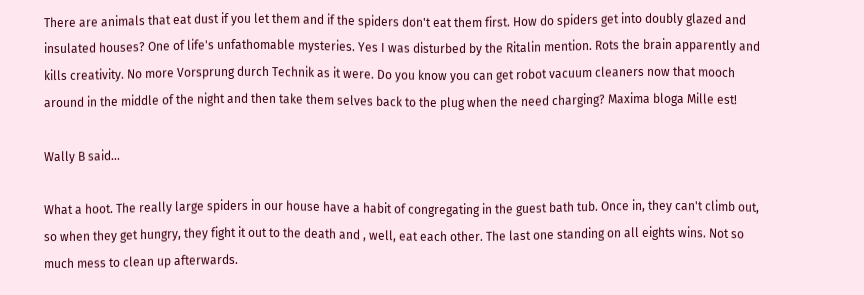There are animals that eat dust if you let them and if the spiders don't eat them first. How do spiders get into doubly glazed and insulated houses? One of life's unfathomable mysteries. Yes I was disturbed by the Ritalin mention. Rots the brain apparently and kills creativity. No more Vorsprung durch Technik as it were. Do you know you can get robot vacuum cleaners now that mooch around in the middle of the night and then take them selves back to the plug when the need charging? Maxima bloga Mille est!

Wally B said...

What a hoot. The really large spiders in our house have a habit of congregating in the guest bath tub. Once in, they can't climb out, so when they get hungry, they fight it out to the death and , well, eat each other. The last one standing on all eights wins. Not so much mess to clean up afterwards.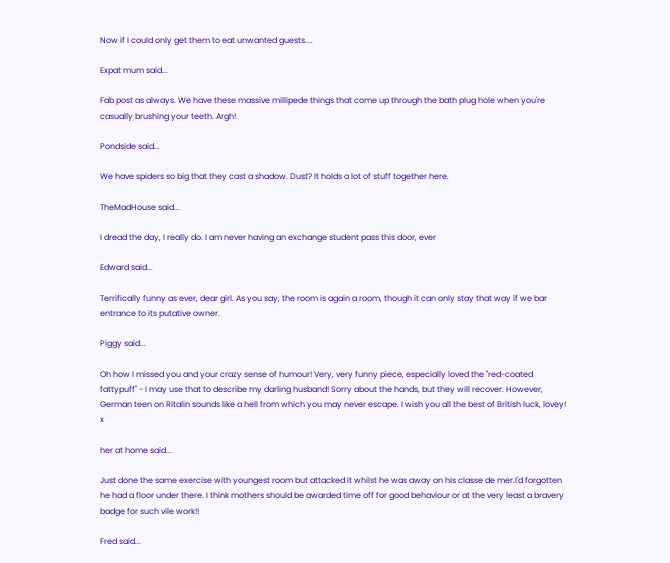Now if I could only get them to eat unwanted guests....

Expat mum said...

Fab post as always. We have these massive millipede things that come up through the bath plug hole when you're casually brushing your teeth. Argh!

Pondside said...

We have spiders so big that they cast a shadow. Dust? It holds a lot of stuff together here.

TheMadHouse said...

I dread the day, I really do. I am never having an exchange student pass this door, ever

Edward said...

Terrifically funny as ever, dear girl. As you say, the room is again a room, though it can only stay that way if we bar entrance to its putative owner.

Piggy said...

Oh how I missed you and your crazy sense of humour! Very, very funny piece, especially loved the "red-coated fattypuff" - I may use that to describe my darling husband! Sorry about the hands, but they will recover. However, German teen on Ritalin sounds like a hell from which you may never escape. I wish you all the best of British luck, lovey! x

her at home said...

Just done the same exercise with youngest room but attacked it whilst he was away on his classe de mer.I'd forgotten he had a floor under there. I think mothers should be awarded time off for good behaviour or at the very least a bravery badge for such vile work!!

Fred said...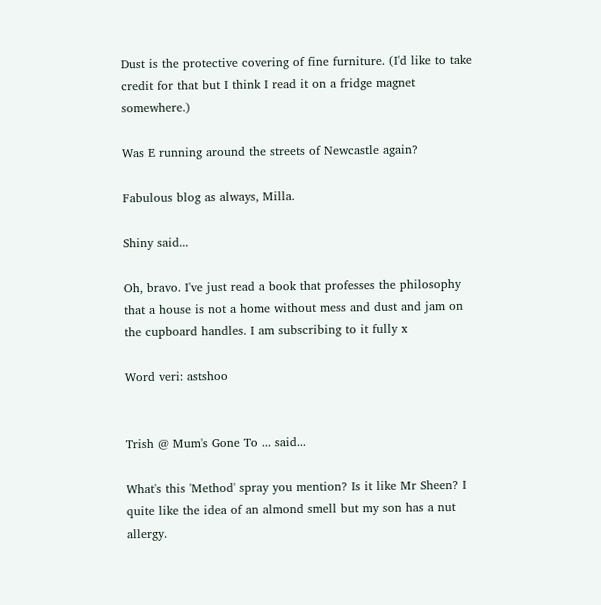Dust is the protective covering of fine furniture. (I'd like to take credit for that but I think I read it on a fridge magnet somewhere.)

Was E running around the streets of Newcastle again?

Fabulous blog as always, Milla.

Shiny said...

Oh, bravo. I've just read a book that professes the philosophy that a house is not a home without mess and dust and jam on the cupboard handles. I am subscribing to it fully x

Word veri: astshoo


Trish @ Mum's Gone To ... said...

What's this 'Method' spray you mention? Is it like Mr Sheen? I quite like the idea of an almond smell but my son has a nut allergy.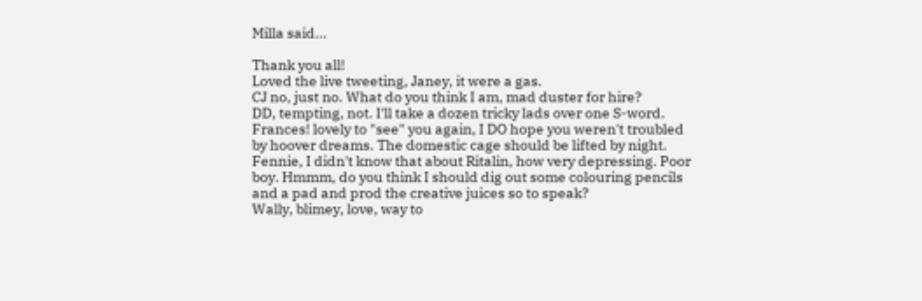Milla said...

Thank you all!
Loved the live tweeting, Janey, it were a gas.
CJ no, just no. What do you think I am, mad duster for hire?
DD, tempting, not. I'll take a dozen tricky lads over one S-word.
Frances! lovely to "see" you again, I DO hope you weren't troubled by hoover dreams. The domestic cage should be lifted by night.
Fennie, I didn't know that about Ritalin, how very depressing. Poor boy. Hmmm, do you think I should dig out some colouring pencils and a pad and prod the creative juices so to speak?
Wally, blimey, love, way to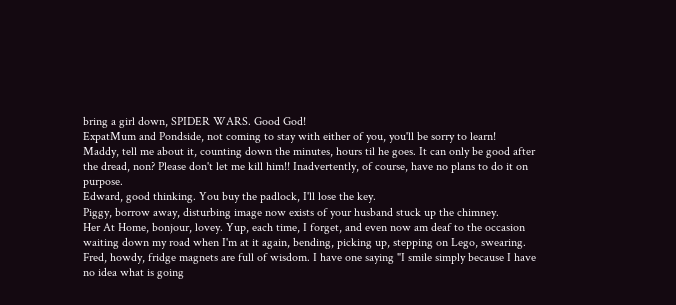bring a girl down, SPIDER WARS. Good God!
ExpatMum and Pondside, not coming to stay with either of you, you'll be sorry to learn!
Maddy, tell me about it, counting down the minutes, hours til he goes. It can only be good after the dread, non? Please don't let me kill him!! Inadvertently, of course, have no plans to do it on purpose.
Edward, good thinking. You buy the padlock, I'll lose the key.
Piggy, borrow away, disturbing image now exists of your husband stuck up the chimney.
Her At Home, bonjour, lovey. Yup, each time, I forget, and even now am deaf to the occasion waiting down my road when I'm at it again, bending, picking up, stepping on Lego, swearing.
Fred, howdy, fridge magnets are full of wisdom. I have one saying "I smile simply because I have no idea what is going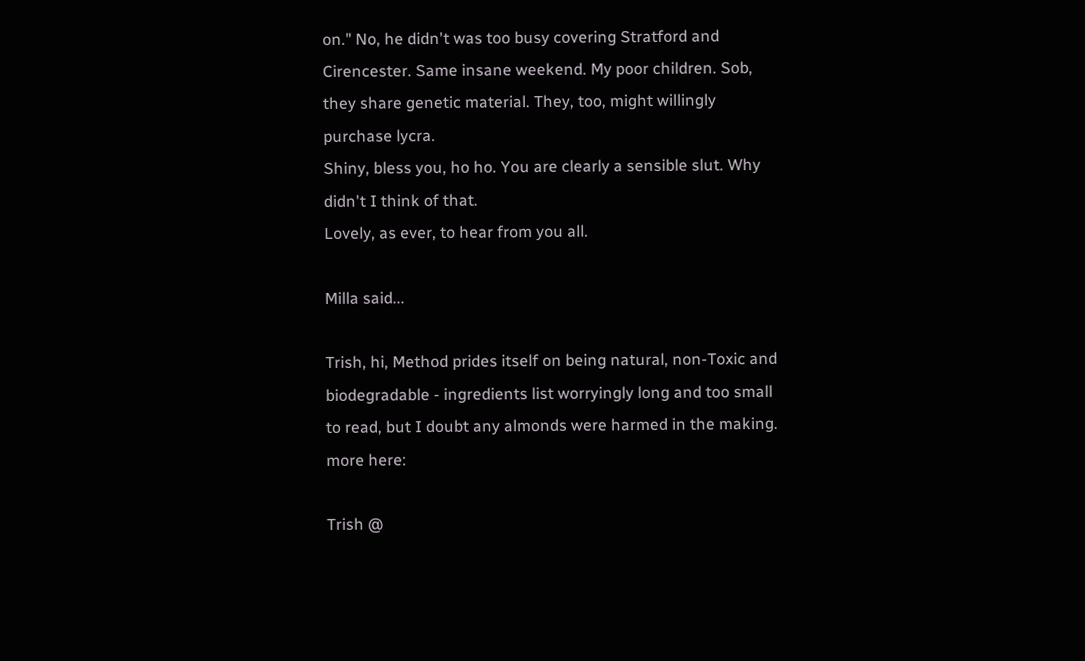on." No, he didn't was too busy covering Stratford and Cirencester. Same insane weekend. My poor children. Sob, they share genetic material. They, too, might willingly purchase lycra.
Shiny, bless you, ho ho. You are clearly a sensible slut. Why didn't I think of that.
Lovely, as ever, to hear from you all.

Milla said...

Trish, hi, Method prides itself on being natural, non-Toxic and biodegradable - ingredients list worryingly long and too small to read, but I doubt any almonds were harmed in the making.
more here:

Trish @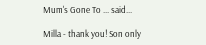Mum's Gone To ... said...

Milla - thank you! Son only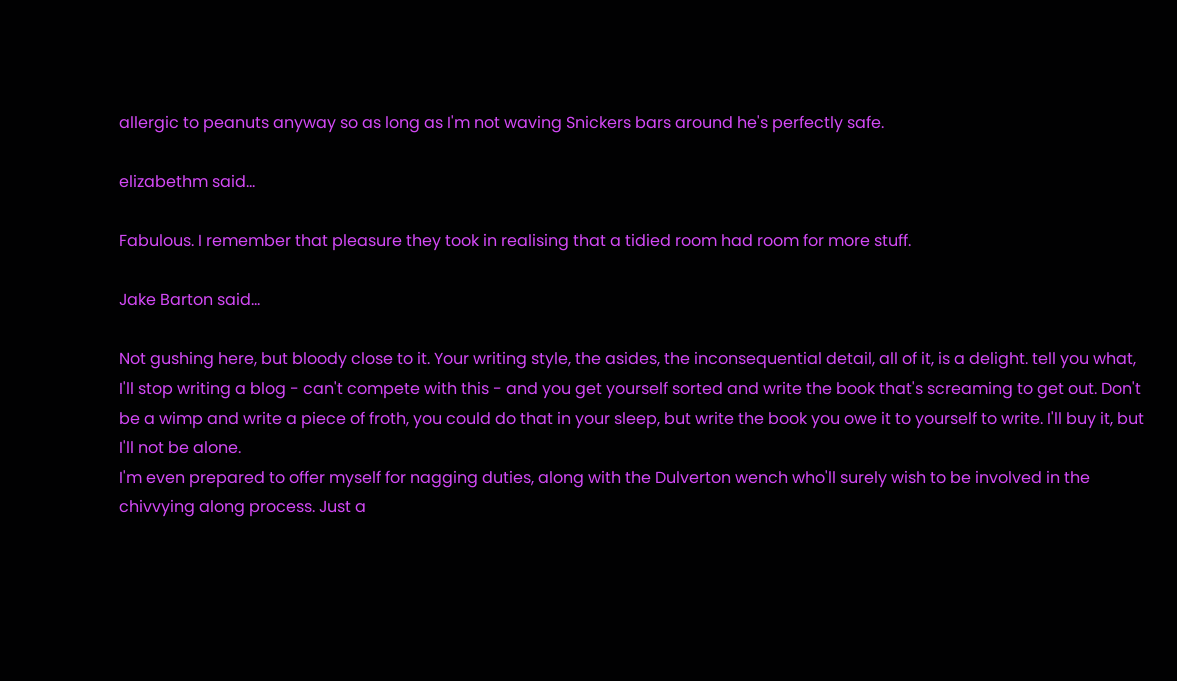allergic to peanuts anyway so as long as I'm not waving Snickers bars around he's perfectly safe.

elizabethm said...

Fabulous. I remember that pleasure they took in realising that a tidied room had room for more stuff.

Jake Barton said...

Not gushing here, but bloody close to it. Your writing style, the asides, the inconsequential detail, all of it, is a delight. tell you what, I'll stop writing a blog - can't compete with this - and you get yourself sorted and write the book that's screaming to get out. Don't be a wimp and write a piece of froth, you could do that in your sleep, but write the book you owe it to yourself to write. I'll buy it, but I'll not be alone.
I'm even prepared to offer myself for nagging duties, along with the Dulverton wench who'll surely wish to be involved in the chivvying along process. Just a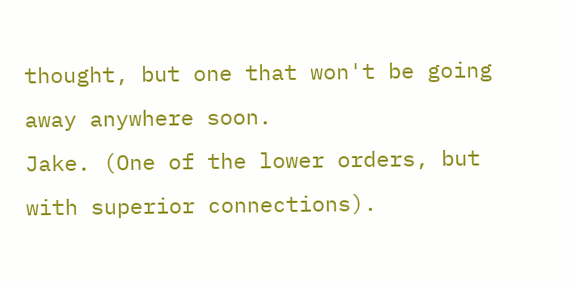thought, but one that won't be going away anywhere soon.
Jake. (One of the lower orders, but with superior connections).